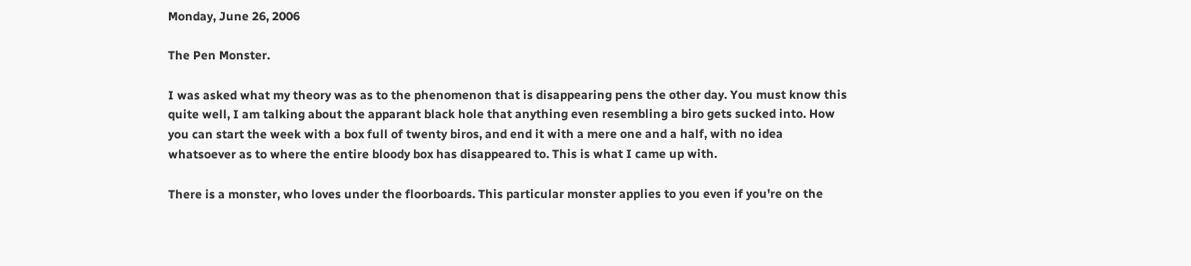Monday, June 26, 2006

The Pen Monster.

I was asked what my theory was as to the phenomenon that is disappearing pens the other day. You must know this quite well, I am talking about the apparant black hole that anything even resembling a biro gets sucked into. How you can start the week with a box full of twenty biros, and end it with a mere one and a half, with no idea whatsoever as to where the entire bloody box has disappeared to. This is what I came up with.

There is a monster, who loves under the floorboards. This particular monster applies to you even if you're on the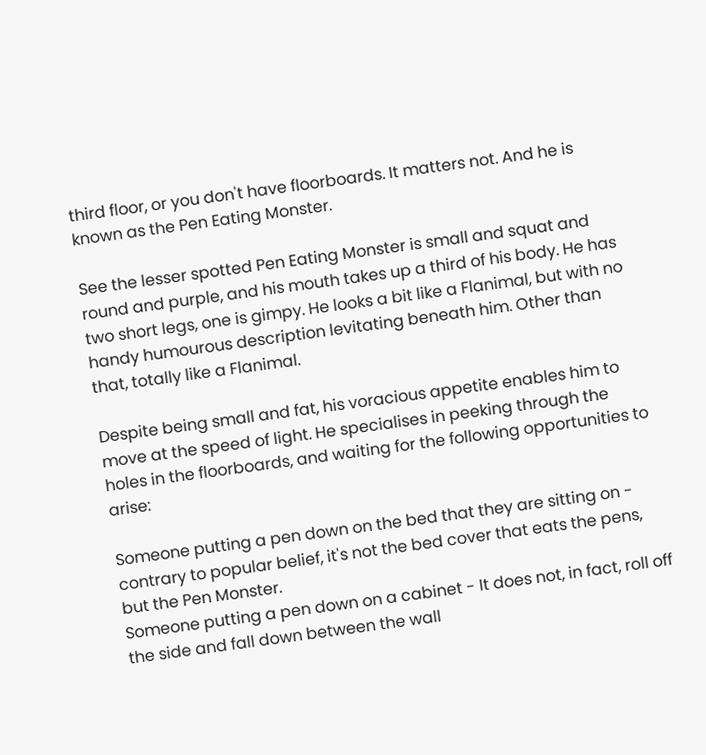third floor, or you don't have floorboards. It matters not. And he is known as the Pen Eating Monster.

See the lesser spotted Pen Eating Monster is small and squat and round and purple, and his mouth takes up a third of his body. He has two short legs, one is gimpy. He looks a bit like a Flanimal, but with no handy humourous description levitating beneath him. Other than that, totally like a Flanimal.

Despite being small and fat, his voracious appetite enables him to move at the speed of light. He specialises in peeking through the holes in the floorboards, and waiting for the following opportunities to arise:

Someone putting a pen down on the bed that they are sitting on - contrary to popular belief, it's not the bed cover that eats the pens, but the Pen Monster.
Someone putting a pen down on a cabinet - It does not, in fact, roll off the side and fall down between the wall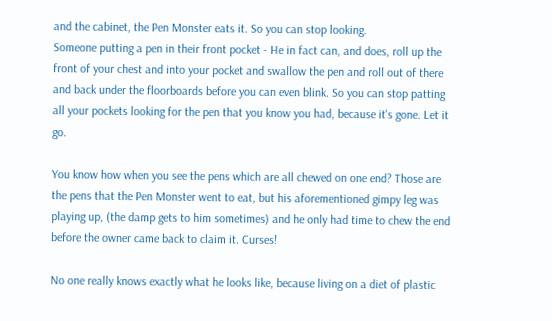and the cabinet, the Pen Monster eats it. So you can stop looking.
Someone putting a pen in their front pocket - He in fact can, and does, roll up the front of your chest and into your pocket and swallow the pen and roll out of there and back under the floorboards before you can even blink. So you can stop patting all your pockets looking for the pen that you know you had, because it's gone. Let it go.

You know how when you see the pens which are all chewed on one end? Those are the pens that the Pen Monster went to eat, but his aforementioned gimpy leg was playing up, (the damp gets to him sometimes) and he only had time to chew the end before the owner came back to claim it. Curses!

No one really knows exactly what he looks like, because living on a diet of plastic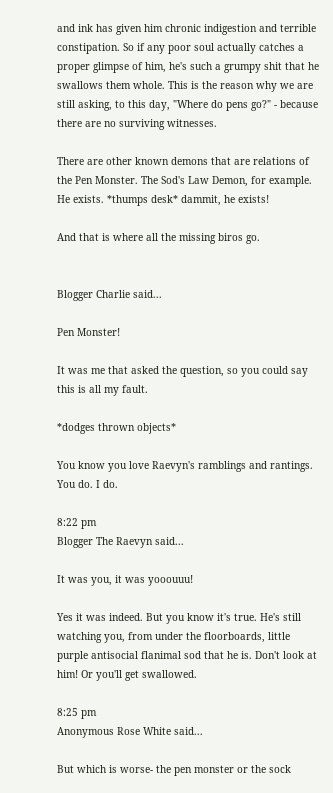and ink has given him chronic indigestion and terrible constipation. So if any poor soul actually catches a proper glimpse of him, he's such a grumpy shit that he swallows them whole. This is the reason why we are still asking, to this day, "Where do pens go?" - because there are no surviving witnesses.

There are other known demons that are relations of the Pen Monster. The Sod's Law Demon, for example. He exists. *thumps desk* dammit, he exists!

And that is where all the missing biros go.


Blogger Charlie said...

Pen Monster!

It was me that asked the question, so you could say this is all my fault.

*dodges thrown objects*

You know you love Raevyn's ramblings and rantings. You do. I do.

8:22 pm
Blogger The Raevyn said...

It was you, it was yooouuu!

Yes it was indeed. But you know it's true. He's still watching you, from under the floorboards, little purple antisocial flanimal sod that he is. Don't look at him! Or you'll get swallowed.

8:25 pm
Anonymous Rose White said...

But which is worse- the pen monster or the sock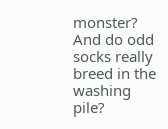monster? And do odd socks really breed in the washing pile?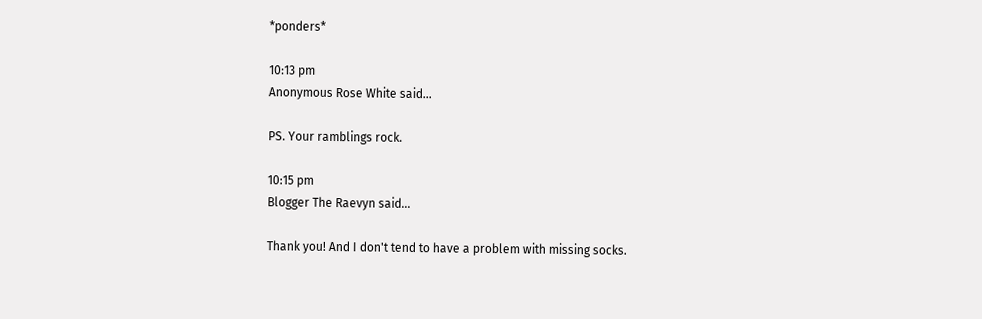*ponders*

10:13 pm
Anonymous Rose White said...

PS. Your ramblings rock.

10:15 pm
Blogger The Raevyn said...

Thank you! And I don't tend to have a problem with missing socks.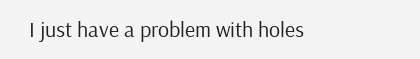I just have a problem with holes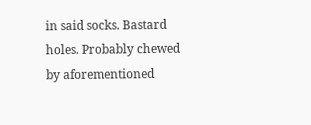in said socks. Bastard holes. Probably chewed by aforementioned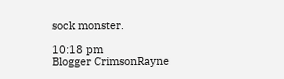sock monster.

10:18 pm
Blogger CrimsonRayne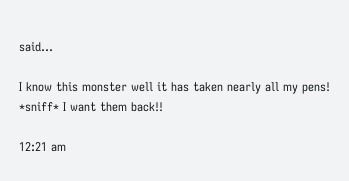said...

I know this monster well it has taken nearly all my pens! *sniff* I want them back!!

12:21 am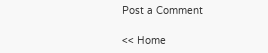Post a Comment

<< Home